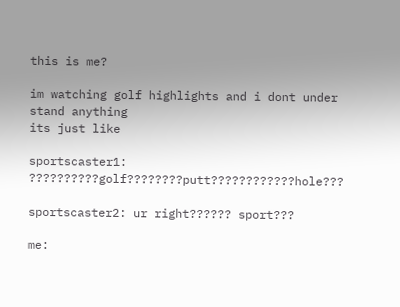this is me?

im watching golf highlights and i dont under stand anything
its just like

sportscaster1: ??????????golf????????putt????????????hole???

sportscaster2: ur right?????? sport???

me: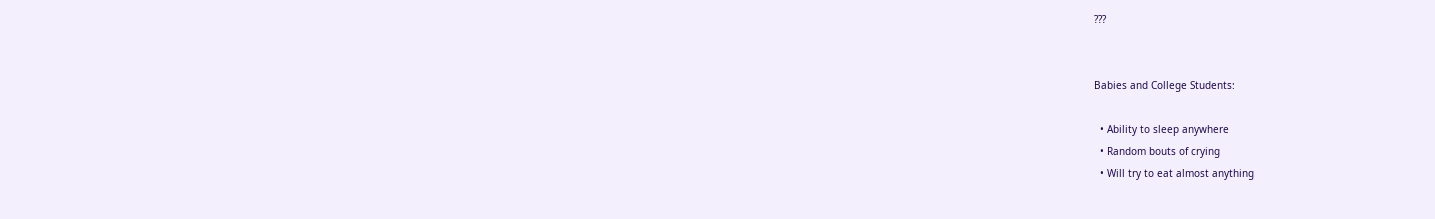???


Babies and College Students:

  • Ability to sleep anywhere
  • Random bouts of crying
  • Will try to eat almost anything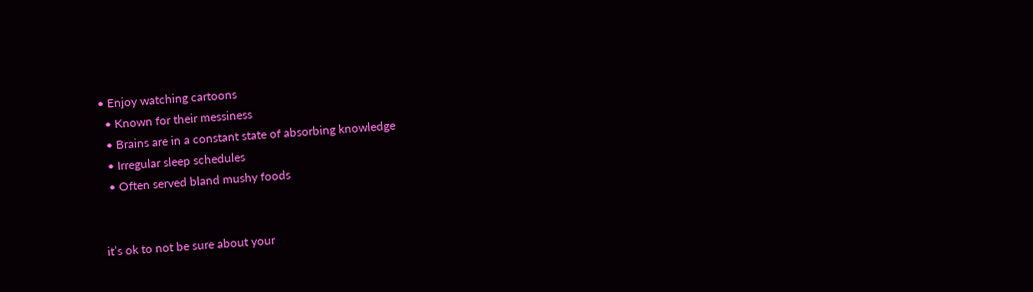• Enjoy watching cartoons
  • Known for their messiness
  • Brains are in a constant state of absorbing knowledge
  • Irregular sleep schedules
  • Often served bland mushy foods


it’s ok to not be sure about your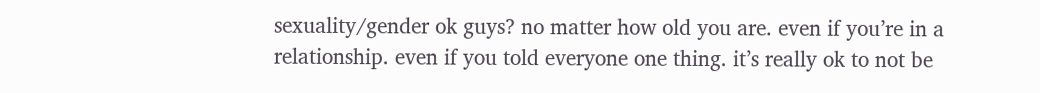sexuality/gender ok guys? no matter how old you are. even if you’re in a relationship. even if you told everyone one thing. it’s really ok to not be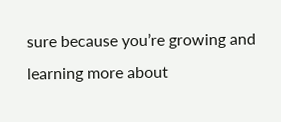sure because you’re growing and learning more about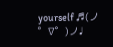yourself ♬(ノ゜∇゜)ノ♩